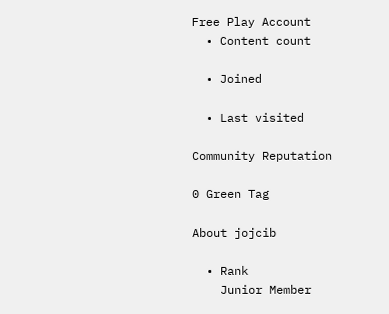Free Play Account
  • Content count

  • Joined

  • Last visited

Community Reputation

0 Green Tag

About jojcib

  • Rank
    Junior Member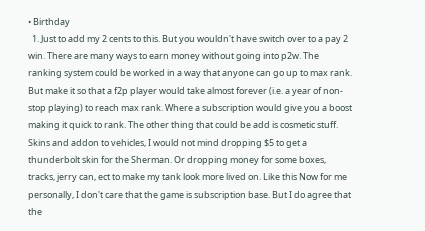• Birthday
  1. Just to add my 2 cents to this. But you wouldn't have switch over to a pay 2 win. There are many ways to earn money without going into p2w. The ranking system could be worked in a way that anyone can go up to max rank. But make it so that a f2p player would take almost forever (i.e. a year of non-stop playing) to reach max rank. Where a subscription would give you a boost making it quick to rank. The other thing that could be add is cosmetic stuff. Skins and addon to vehicles, I would not mind dropping $5 to get a thunderbolt skin for the Sherman. Or dropping money for some boxes, tracks, jerry can, ect to make my tank look more lived on. Like this Now for me personally, I don't care that the game is subscription base. But I do agree that the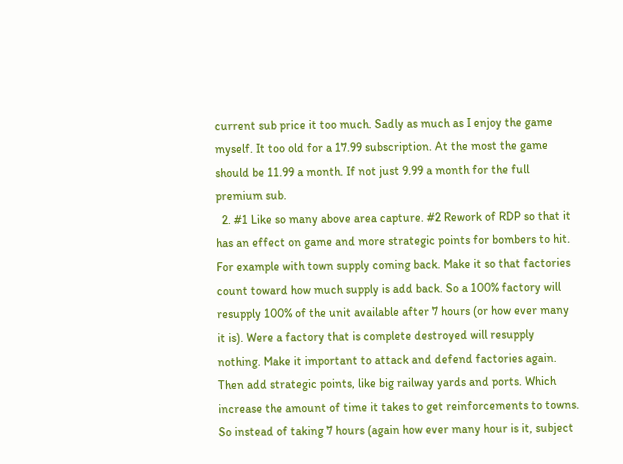current sub price it too much. Sadly as much as I enjoy the game myself. It too old for a 17.99 subscription. At the most the game should be 11.99 a month. If not just 9.99 a month for the full premium sub.
  2. #1 Like so many above area capture. #2 Rework of RDP so that it has an effect on game and more strategic points for bombers to hit. For example with town supply coming back. Make it so that factories count toward how much supply is add back. So a 100% factory will resupply 100% of the unit available after 7 hours (or how ever many it is). Were a factory that is complete destroyed will resupply nothing. Make it important to attack and defend factories again. Then add strategic points, like big railway yards and ports. Which increase the amount of time it takes to get reinforcements to towns. So instead of taking 7 hours (again how ever many hour is it, subject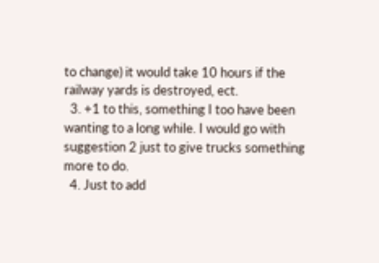to change) it would take 10 hours if the railway yards is destroyed, ect.
  3. +1 to this, something I too have been wanting to a long while. I would go with suggestion 2 just to give trucks something more to do.
  4. Just to add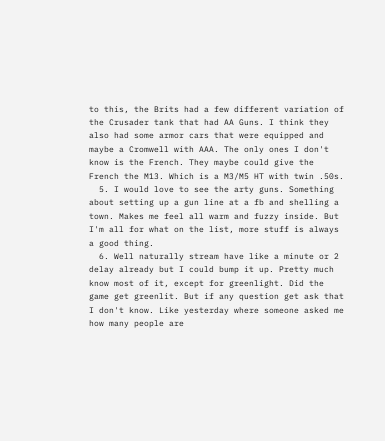to this, the Brits had a few different variation of the Crusader tank that had AA Guns. I think they also had some armor cars that were equipped and maybe a Cromwell with AAA. The only ones I don't know is the French. They maybe could give the French the M13. Which is a M3/M5 HT with twin .50s.
  5. I would love to see the arty guns. Something about setting up a gun line at a fb and shelling a town. Makes me feel all warm and fuzzy inside. But I'm all for what on the list, more stuff is always a good thing.
  6. Well naturally stream have like a minute or 2 delay already but I could bump it up. Pretty much know most of it, except for greenlight. Did the game get greenlit. But if any question get ask that I don't know. Like yesterday where someone asked me how many people are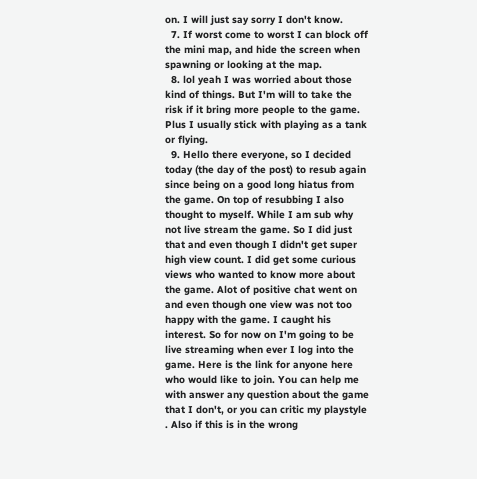on. I will just say sorry I don't know.
  7. If worst come to worst I can block off the mini map, and hide the screen when spawning or looking at the map.
  8. lol yeah I was worried about those kind of things. But I'm will to take the risk if it bring more people to the game. Plus I usually stick with playing as a tank or flying.
  9. Hello there everyone, so I decided today (the day of the post) to resub again since being on a good long hiatus from the game. On top of resubbing I also thought to myself. While I am sub why not live stream the game. So I did just that and even though I didn't get super high view count. I did get some curious views who wanted to know more about the game. Alot of positive chat went on and even though one view was not too happy with the game. I caught his interest. So for now on I'm going to be live streaming when ever I log into the game. Here is the link for anyone here who would like to join. You can help me with answer any question about the game that I don't, or you can critic my playstyle . Also if this is in the wrong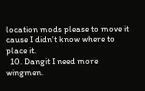location mods please to move it cause I didn't know where to place it.
  10. Dangit I need more wingmen.